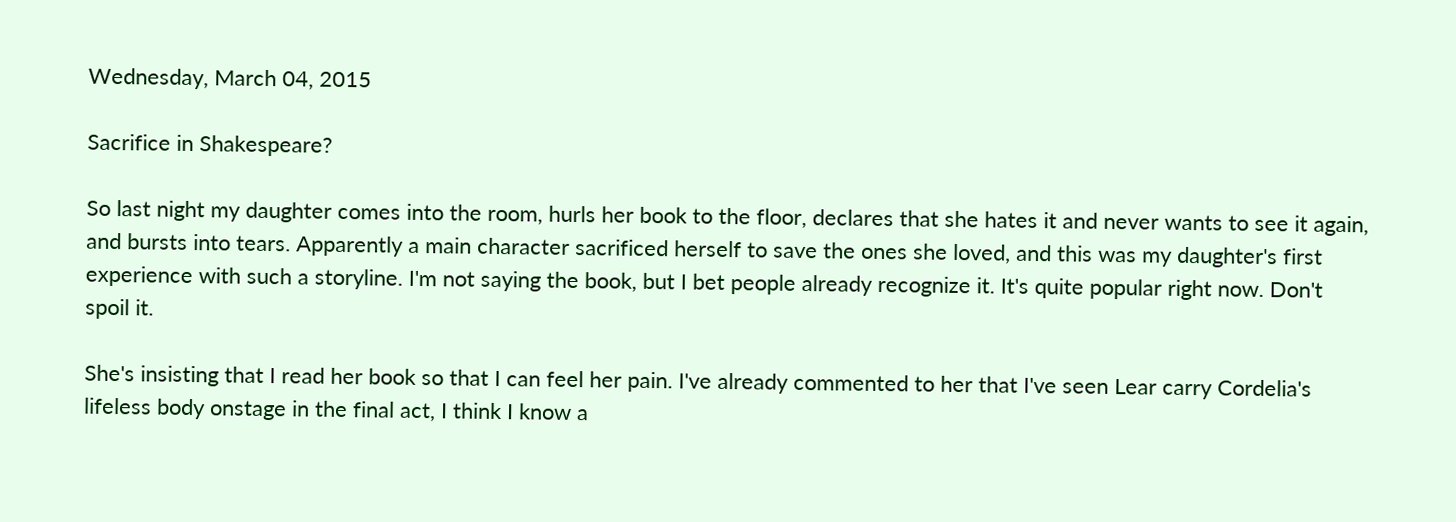Wednesday, March 04, 2015

Sacrifice in Shakespeare?

So last night my daughter comes into the room, hurls her book to the floor, declares that she hates it and never wants to see it again, and bursts into tears. Apparently a main character sacrificed herself to save the ones she loved, and this was my daughter's first experience with such a storyline. I'm not saying the book, but I bet people already recognize it. It's quite popular right now. Don't spoil it.

She's insisting that I read her book so that I can feel her pain. I've already commented to her that I've seen Lear carry Cordelia's lifeless body onstage in the final act, I think I know a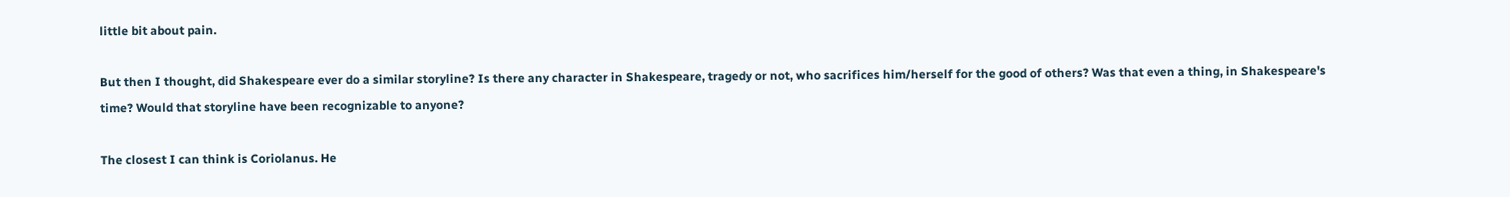little bit about pain.

But then I thought, did Shakespeare ever do a similar storyline? Is there any character in Shakespeare, tragedy or not, who sacrifices him/herself for the good of others? Was that even a thing, in Shakespeare's time? Would that storyline have been recognizable to anyone?

The closest I can think is Coriolanus. He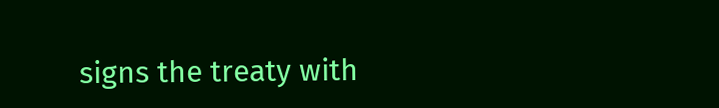signs the treaty with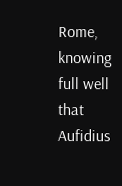Rome, knowing full well that Aufidius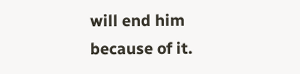will end him because of it.